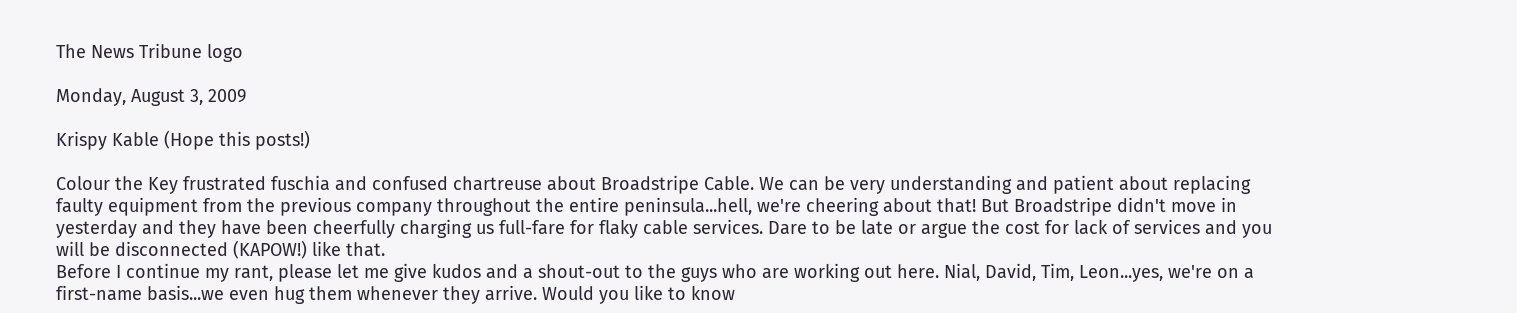The News Tribune logo

Monday, August 3, 2009

Krispy Kable (Hope this posts!)

Colour the Key frustrated fuschia and confused chartreuse about Broadstripe Cable. We can be very understanding and patient about replacing faulty equipment from the previous company throughout the entire peninsula...hell, we're cheering about that! But Broadstripe didn't move in yesterday and they have been cheerfully charging us full-fare for flaky cable services. Dare to be late or argue the cost for lack of services and you will be disconnected (KAPOW!) like that.
Before I continue my rant, please let me give kudos and a shout-out to the guys who are working out here. Nial, David, Tim, Leon...yes, we're on a first-name basis...we even hug them whenever they arrive. Would you like to know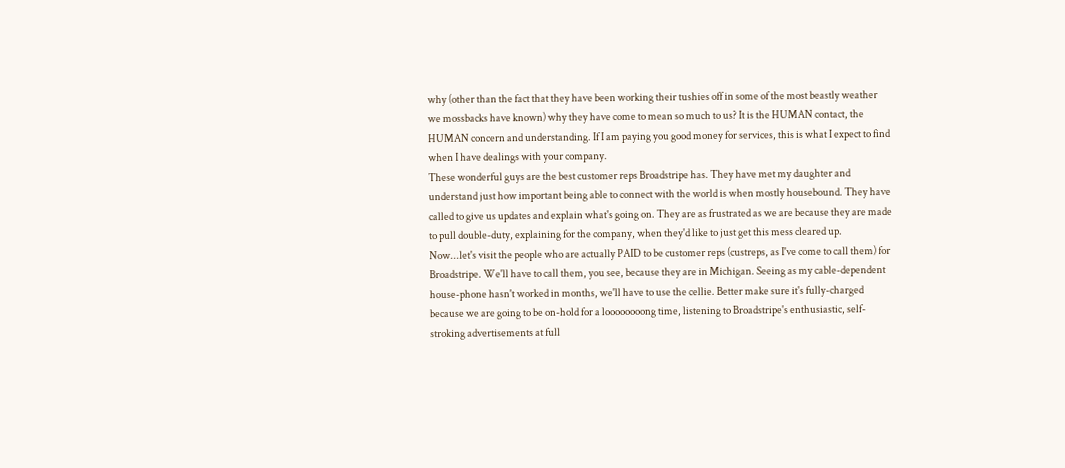why (other than the fact that they have been working their tushies off in some of the most beastly weather we mossbacks have known) why they have come to mean so much to us? It is the HUMAN contact, the HUMAN concern and understanding. If I am paying you good money for services, this is what I expect to find when I have dealings with your company.
These wonderful guys are the best customer reps Broadstripe has. They have met my daughter and understand just how important being able to connect with the world is when mostly housebound. They have called to give us updates and explain what's going on. They are as frustrated as we are because they are made to pull double-duty, explaining for the company, when they'd like to just get this mess cleared up.
Now...let's visit the people who are actually PAID to be customer reps (custreps, as I've come to call them) for Broadstripe. We'll have to call them, you see, because they are in Michigan. Seeing as my cable-dependent house-phone hasn't worked in months, we'll have to use the cellie. Better make sure it's fully-charged because we are going to be on-hold for a loooooooong time, listening to Broadstripe's enthusiastic, self-stroking advertisements at full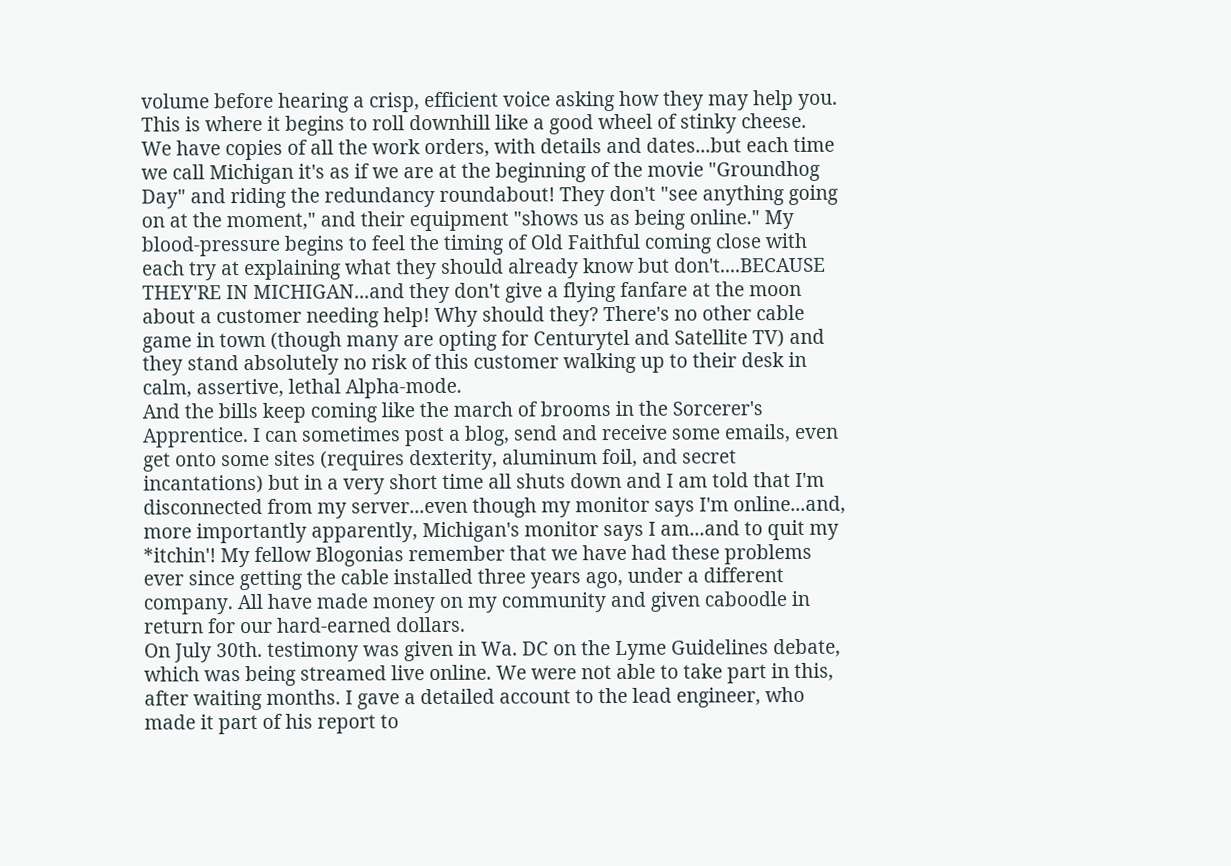volume before hearing a crisp, efficient voice asking how they may help you. This is where it begins to roll downhill like a good wheel of stinky cheese.
We have copies of all the work orders, with details and dates...but each time we call Michigan it's as if we are at the beginning of the movie "Groundhog Day" and riding the redundancy roundabout! They don't "see anything going on at the moment," and their equipment "shows us as being online." My blood-pressure begins to feel the timing of Old Faithful coming close with each try at explaining what they should already know but don't....BECAUSE THEY'RE IN MICHIGAN...and they don't give a flying fanfare at the moon about a customer needing help! Why should they? There's no other cable game in town (though many are opting for Centurytel and Satellite TV) and they stand absolutely no risk of this customer walking up to their desk in calm, assertive, lethal Alpha-mode.
And the bills keep coming like the march of brooms in the Sorcerer's Apprentice. I can sometimes post a blog, send and receive some emails, even get onto some sites (requires dexterity, aluminum foil, and secret incantations) but in a very short time all shuts down and I am told that I'm disconnected from my server...even though my monitor says I'm online...and, more importantly apparently, Michigan's monitor says I am...and to quit my *itchin'! My fellow Blogonias remember that we have had these problems ever since getting the cable installed three years ago, under a different company. All have made money on my community and given caboodle in return for our hard-earned dollars.
On July 30th. testimony was given in Wa. DC on the Lyme Guidelines debate, which was being streamed live online. We were not able to take part in this, after waiting months. I gave a detailed account to the lead engineer, who made it part of his report to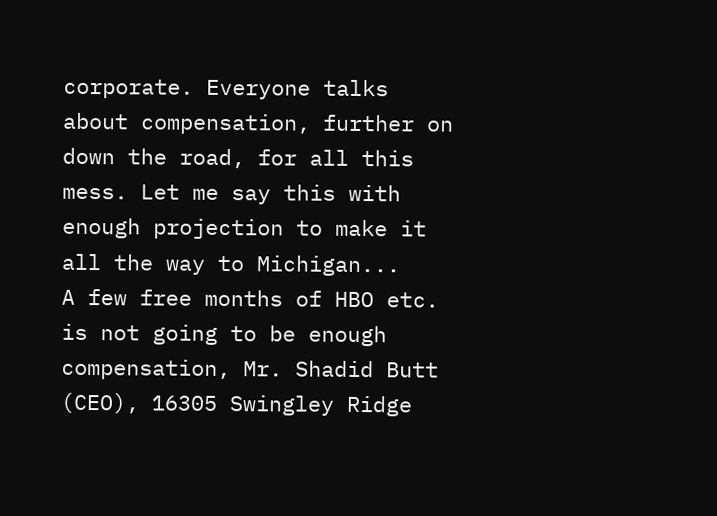corporate. Everyone talks about compensation, further on down the road, for all this mess. Let me say this with enough projection to make it all the way to Michigan...
A few free months of HBO etc. is not going to be enough compensation, Mr. Shadid Butt (CEO), 16305 Swingley Ridge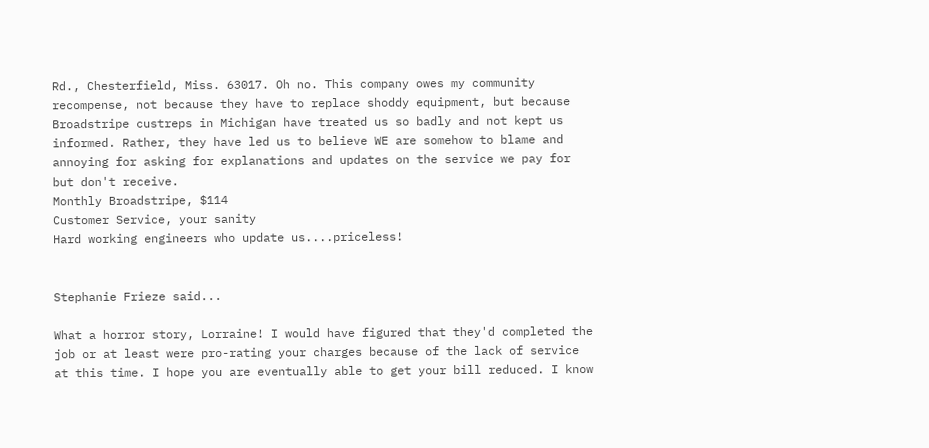Rd., Chesterfield, Miss. 63017. Oh no. This company owes my community recompense, not because they have to replace shoddy equipment, but because Broadstripe custreps in Michigan have treated us so badly and not kept us informed. Rather, they have led us to believe WE are somehow to blame and annoying for asking for explanations and updates on the service we pay for but don't receive.
Monthly Broadstripe, $114
Customer Service, your sanity
Hard working engineers who update us....priceless!


Stephanie Frieze said...

What a horror story, Lorraine! I would have figured that they'd completed the job or at least were pro-rating your charges because of the lack of service at this time. I hope you are eventually able to get your bill reduced. I know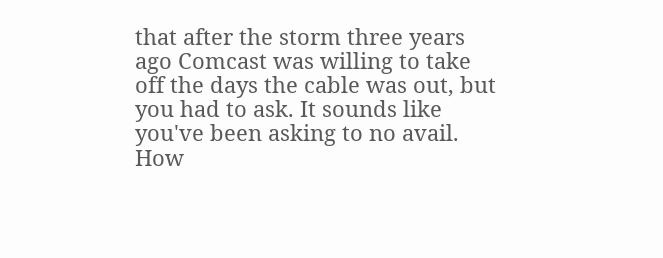that after the storm three years ago Comcast was willing to take off the days the cable was out, but you had to ask. It sounds like you've been asking to no avail. How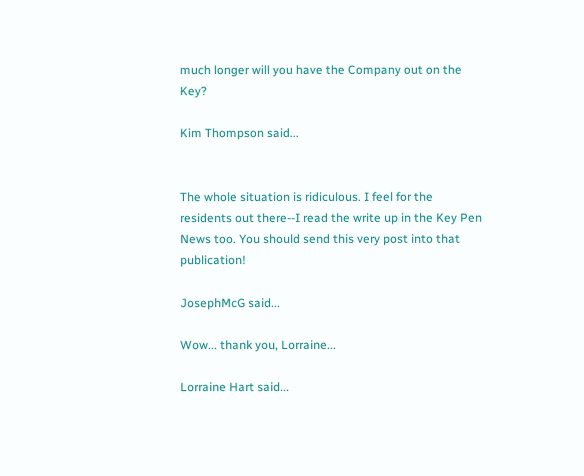much longer will you have the Company out on the Key?

Kim Thompson said...


The whole situation is ridiculous. I feel for the residents out there--I read the write up in the Key Pen News too. You should send this very post into that publication!

JosephMcG said...

Wow... thank you, Lorraine...

Lorraine Hart said...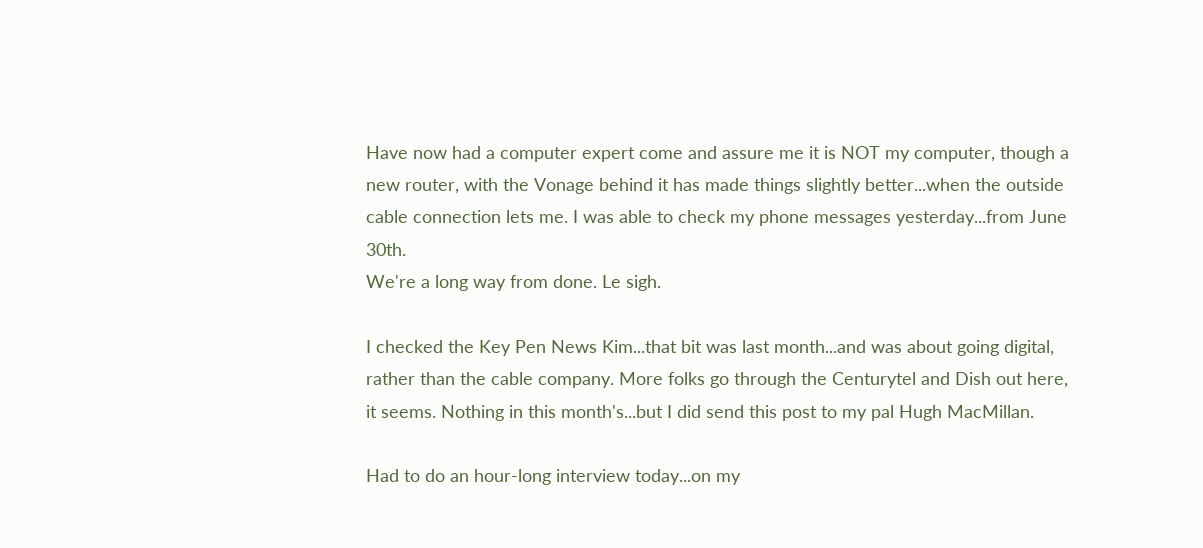Have now had a computer expert come and assure me it is NOT my computer, though a new router, with the Vonage behind it has made things slightly better...when the outside cable connection lets me. I was able to check my phone messages yesterday...from June 30th.
We're a long way from done. Le sigh.

I checked the Key Pen News Kim...that bit was last month...and was about going digital, rather than the cable company. More folks go through the Centurytel and Dish out here, it seems. Nothing in this month's...but I did send this post to my pal Hugh MacMillan.

Had to do an hour-long interview today...on my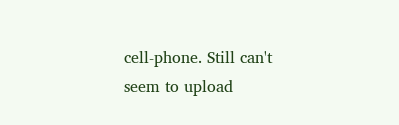cell-phone. Still can't seem to upload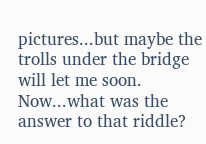pictures...but maybe the trolls under the bridge will let me soon. Now...what was the answer to that riddle?